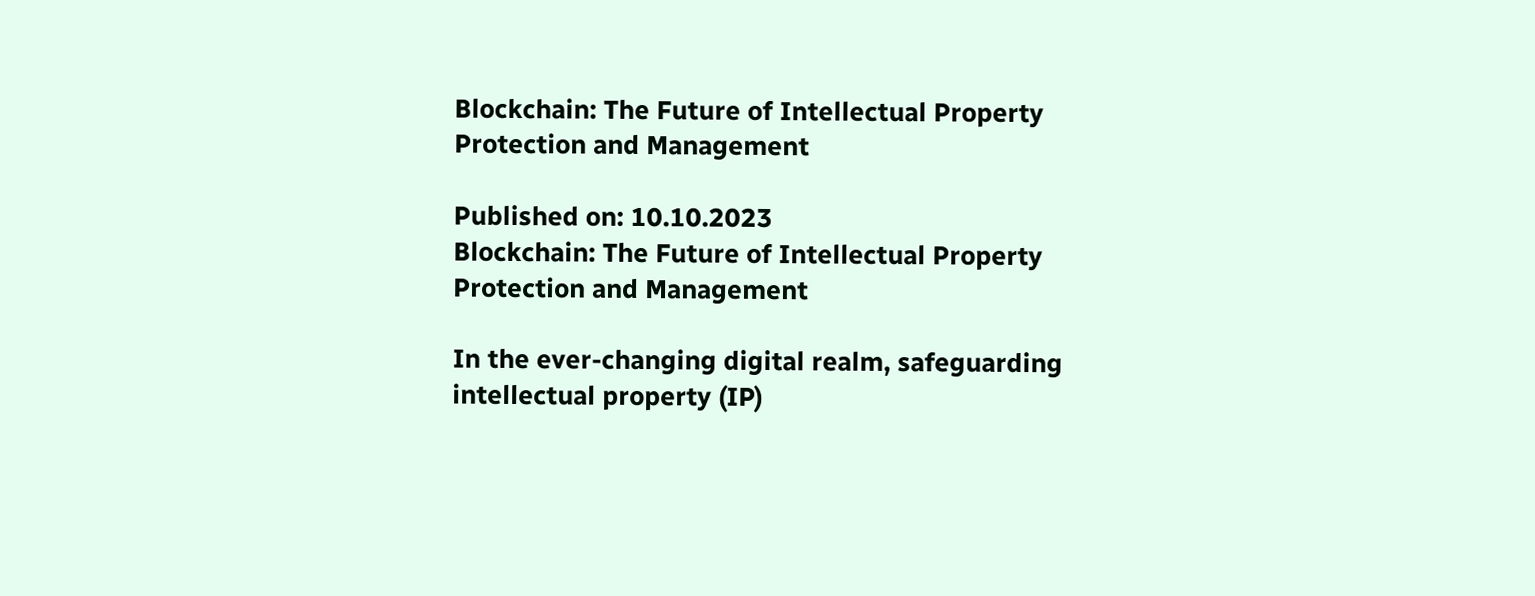Blockchain: The Future of Intellectual Property Protection and Management

Published on: 10.10.2023
Blockchain: The Future of Intellectual Property Protection and Management

In the ever-changing digital realm, safeguarding intellectual property (IP)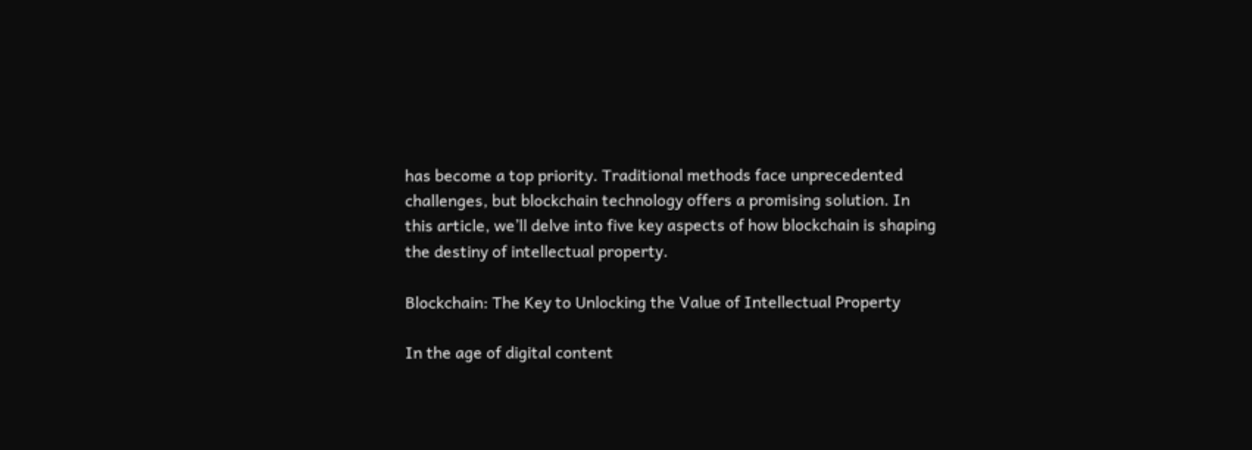has become a top priority. Traditional methods face unprecedented challenges, but blockchain technology offers a promising solution. In this article, we’ll delve into five key aspects of how blockchain is shaping the destiny of intellectual property.

Blockchain: The Key to Unlocking the Value of Intellectual Property

In the age of digital content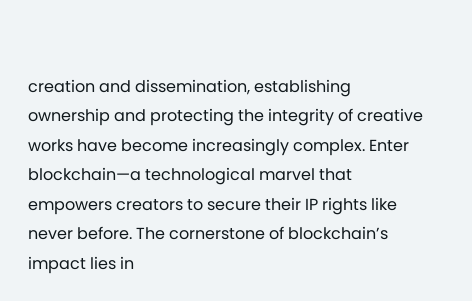creation and dissemination, establishing ownership and protecting the integrity of creative works have become increasingly complex. Enter blockchain—a technological marvel that empowers creators to secure their IP rights like never before. The cornerstone of blockchain’s impact lies in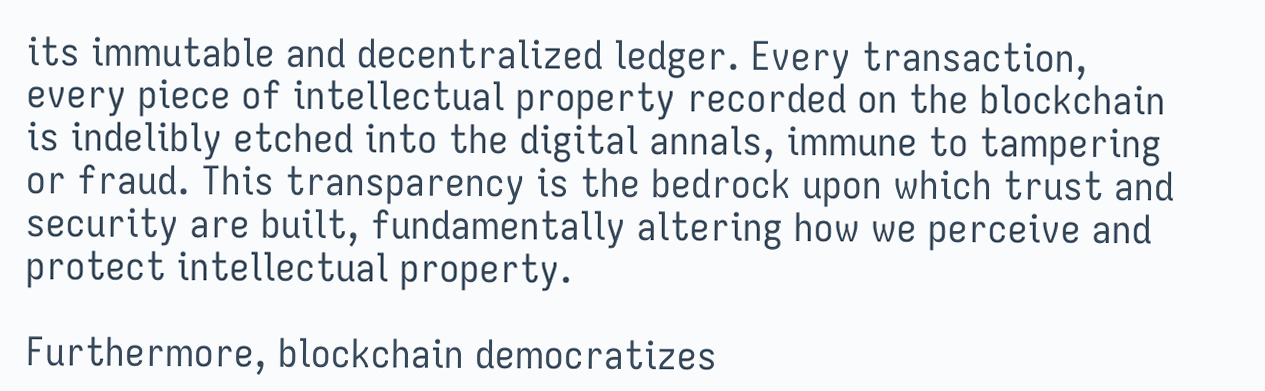its immutable and decentralized ledger. Every transaction, every piece of intellectual property recorded on the blockchain is indelibly etched into the digital annals, immune to tampering or fraud. This transparency is the bedrock upon which trust and security are built, fundamentally altering how we perceive and protect intellectual property.

Furthermore, blockchain democratizes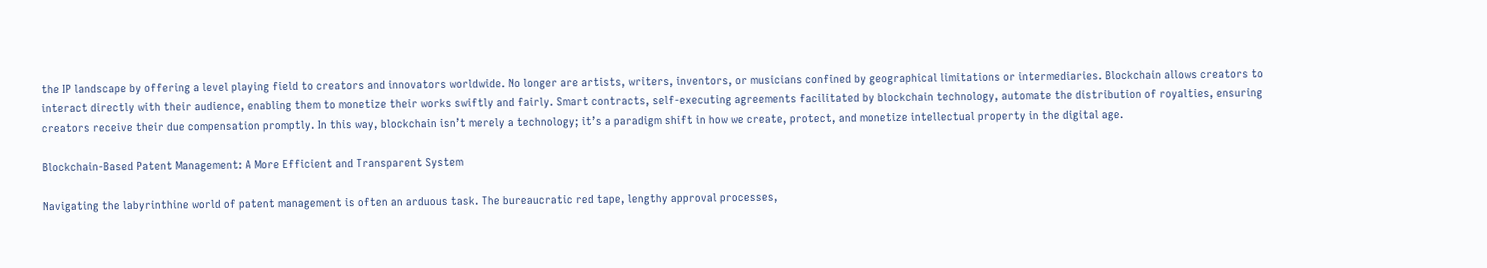the IP landscape by offering a level playing field to creators and innovators worldwide. No longer are artists, writers, inventors, or musicians confined by geographical limitations or intermediaries. Blockchain allows creators to interact directly with their audience, enabling them to monetize their works swiftly and fairly. Smart contracts, self-executing agreements facilitated by blockchain technology, automate the distribution of royalties, ensuring creators receive their due compensation promptly. In this way, blockchain isn’t merely a technology; it’s a paradigm shift in how we create, protect, and monetize intellectual property in the digital age.

Blockchain-Based Patent Management: A More Efficient and Transparent System

Navigating the labyrinthine world of patent management is often an arduous task. The bureaucratic red tape, lengthy approval processes,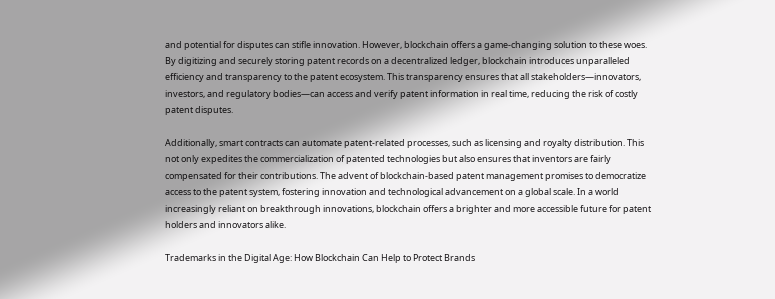and potential for disputes can stifle innovation. However, blockchain offers a game-changing solution to these woes. By digitizing and securely storing patent records on a decentralized ledger, blockchain introduces unparalleled efficiency and transparency to the patent ecosystem. This transparency ensures that all stakeholders—innovators, investors, and regulatory bodies—can access and verify patent information in real time, reducing the risk of costly patent disputes.

Additionally, smart contracts can automate patent-related processes, such as licensing and royalty distribution. This not only expedites the commercialization of patented technologies but also ensures that inventors are fairly compensated for their contributions. The advent of blockchain-based patent management promises to democratize access to the patent system, fostering innovation and technological advancement on a global scale. In a world increasingly reliant on breakthrough innovations, blockchain offers a brighter and more accessible future for patent holders and innovators alike.

Trademarks in the Digital Age: How Blockchain Can Help to Protect Brands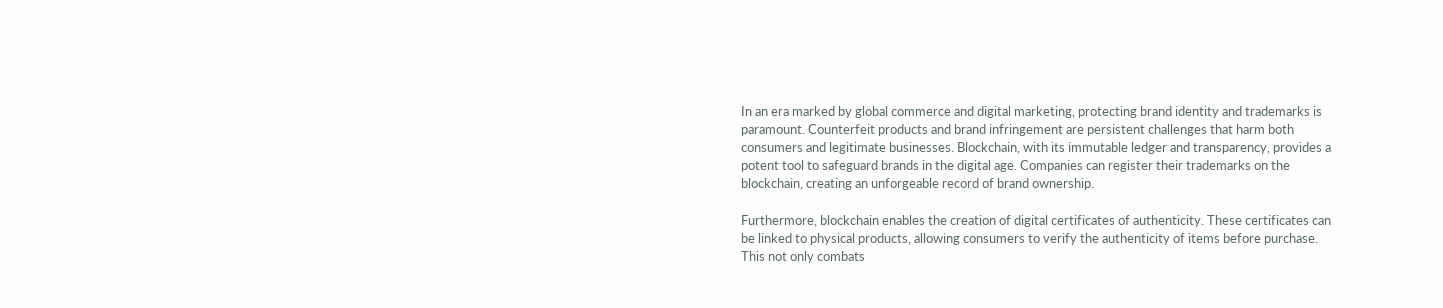In an era marked by global commerce and digital marketing, protecting brand identity and trademarks is paramount. Counterfeit products and brand infringement are persistent challenges that harm both consumers and legitimate businesses. Blockchain, with its immutable ledger and transparency, provides a potent tool to safeguard brands in the digital age. Companies can register their trademarks on the blockchain, creating an unforgeable record of brand ownership.

Furthermore, blockchain enables the creation of digital certificates of authenticity. These certificates can be linked to physical products, allowing consumers to verify the authenticity of items before purchase. This not only combats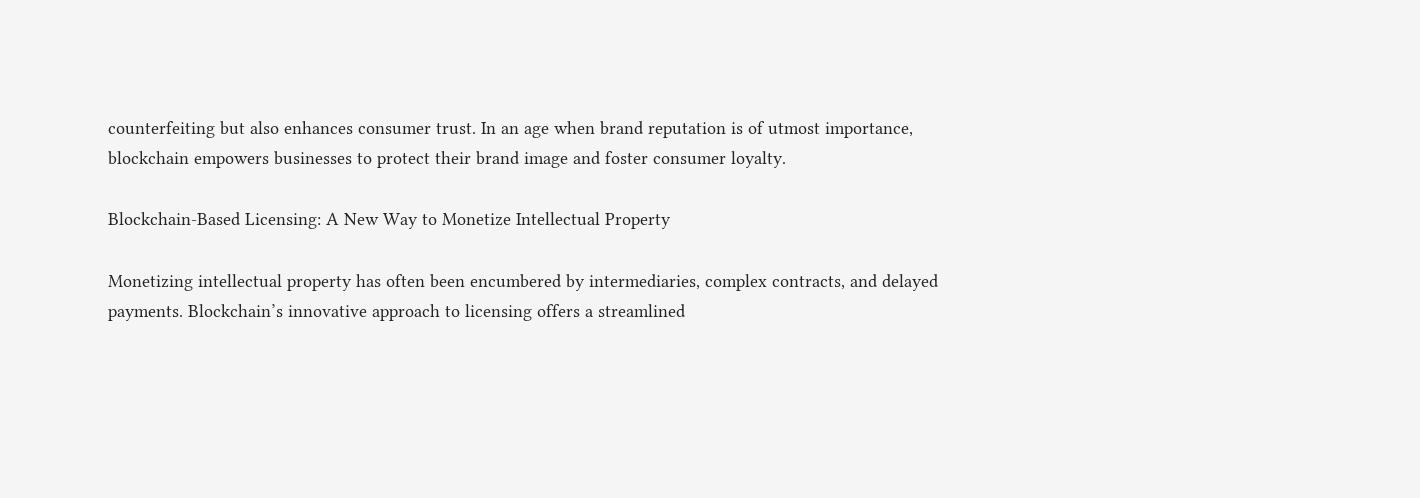counterfeiting but also enhances consumer trust. In an age when brand reputation is of utmost importance, blockchain empowers businesses to protect their brand image and foster consumer loyalty.

Blockchain-Based Licensing: A New Way to Monetize Intellectual Property

Monetizing intellectual property has often been encumbered by intermediaries, complex contracts, and delayed payments. Blockchain’s innovative approach to licensing offers a streamlined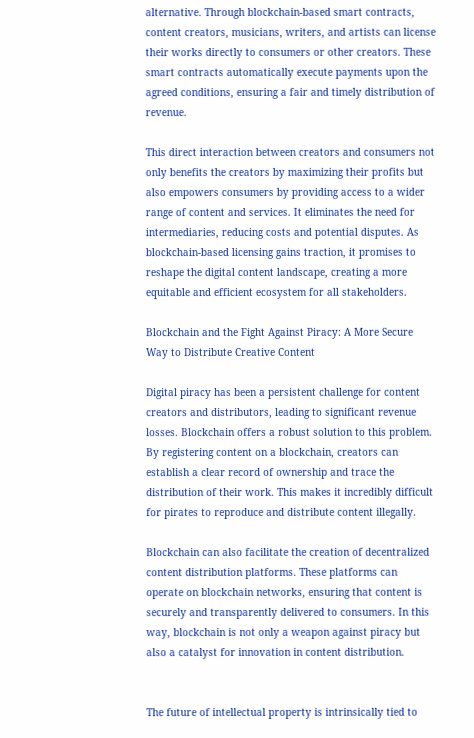alternative. Through blockchain-based smart contracts, content creators, musicians, writers, and artists can license their works directly to consumers or other creators. These smart contracts automatically execute payments upon the agreed conditions, ensuring a fair and timely distribution of revenue.

This direct interaction between creators and consumers not only benefits the creators by maximizing their profits but also empowers consumers by providing access to a wider range of content and services. It eliminates the need for intermediaries, reducing costs and potential disputes. As blockchain-based licensing gains traction, it promises to reshape the digital content landscape, creating a more equitable and efficient ecosystem for all stakeholders.

Blockchain and the Fight Against Piracy: A More Secure Way to Distribute Creative Content

Digital piracy has been a persistent challenge for content creators and distributors, leading to significant revenue losses. Blockchain offers a robust solution to this problem. By registering content on a blockchain, creators can establish a clear record of ownership and trace the distribution of their work. This makes it incredibly difficult for pirates to reproduce and distribute content illegally.

Blockchain can also facilitate the creation of decentralized content distribution platforms. These platforms can operate on blockchain networks, ensuring that content is securely and transparently delivered to consumers. In this way, blockchain is not only a weapon against piracy but also a catalyst for innovation in content distribution.


The future of intellectual property is intrinsically tied to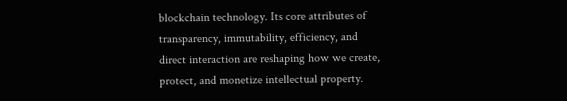blockchain technology. Its core attributes of transparency, immutability, efficiency, and direct interaction are reshaping how we create, protect, and monetize intellectual property.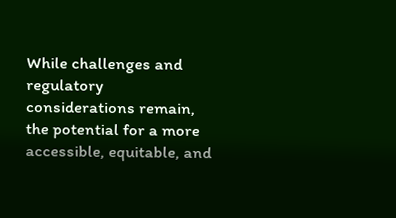While challenges and regulatory considerations remain, the potential for a more accessible, equitable, and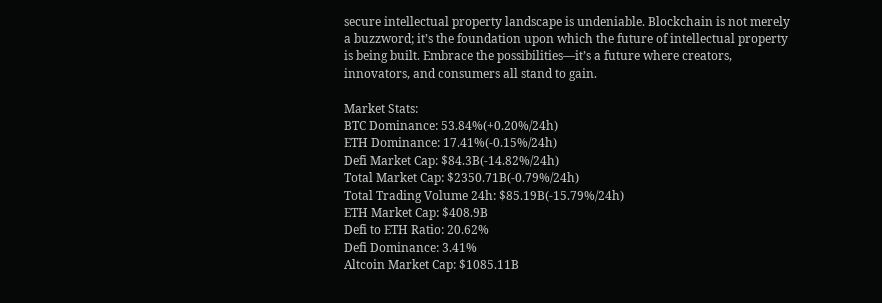secure intellectual property landscape is undeniable. Blockchain is not merely a buzzword; it’s the foundation upon which the future of intellectual property is being built. Embrace the possibilities—it’s a future where creators, innovators, and consumers all stand to gain.

Market Stats:
BTC Dominance: 53.84%(+0.20%/24h)
ETH Dominance: 17.41%(-0.15%/24h)
Defi Market Cap: $84.3B(-14.82%/24h)
Total Market Cap: $2350.71B(-0.79%/24h)
Total Trading Volume 24h: $85.19B(-15.79%/24h)
ETH Market Cap: $408.9B
Defi to ETH Ratio: 20.62%
Defi Dominance: 3.41%
Altcoin Market Cap: $1085.11B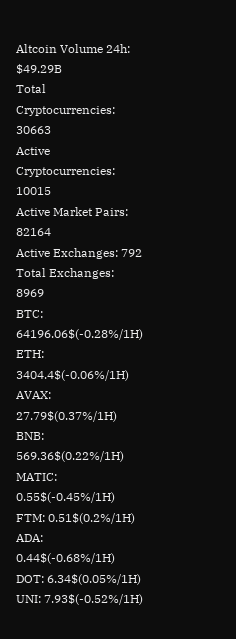Altcoin Volume 24h: $49.29B
Total Cryptocurrencies: 30663
Active Cryptocurrencies: 10015
Active Market Pairs: 82164
Active Exchanges: 792
Total Exchanges: 8969
BTC: 64196.06$(-0.28%/1H)
ETH: 3404.4$(-0.06%/1H)
AVAX: 27.79$(0.37%/1H)
BNB: 569.36$(0.22%/1H)
MATIC: 0.55$(-0.45%/1H)
FTM: 0.51$(0.2%/1H)
ADA: 0.44$(-0.68%/1H)
DOT: 6.34$(0.05%/1H)
UNI: 7.93$(-0.52%/1H)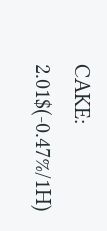CAKE: 2.01$(-0.47%/1H)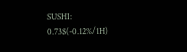SUSHI: 0.73$(-0.12%/1H)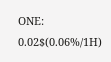ONE: 0.02$(0.06%/1H)